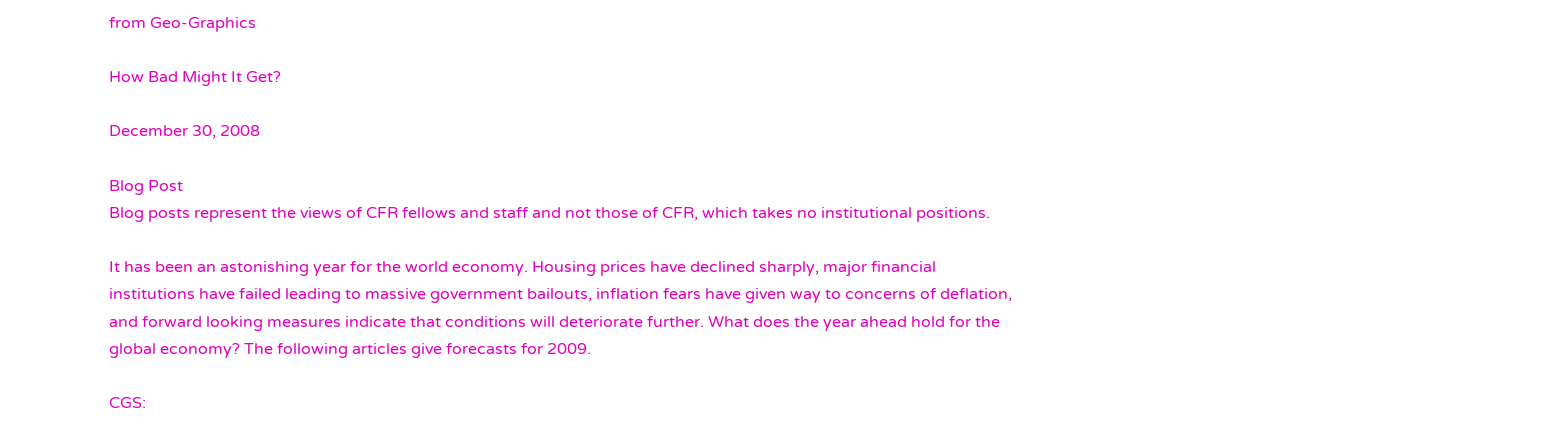from Geo-Graphics

How Bad Might It Get?

December 30, 2008

Blog Post
Blog posts represent the views of CFR fellows and staff and not those of CFR, which takes no institutional positions.

It has been an astonishing year for the world economy. Housing prices have declined sharply, major financial institutions have failed leading to massive government bailouts, inflation fears have given way to concerns of deflation, and forward looking measures indicate that conditions will deteriorate further. What does the year ahead hold for the global economy? The following articles give forecasts for 2009.

CGS: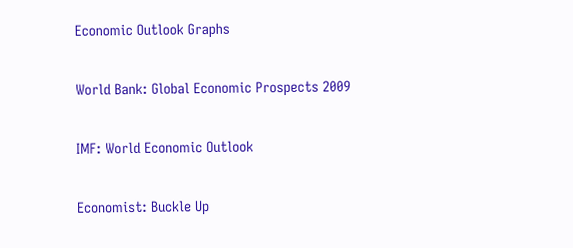Economic Outlook Graphs

World Bank: Global Economic Prospects 2009

IMF: World Economic Outlook

Economist: Buckle Up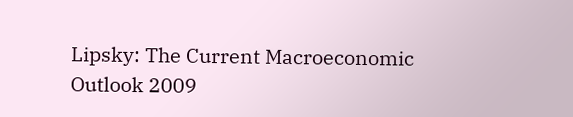Lipsky: The Current Macroeconomic Outlook 2009